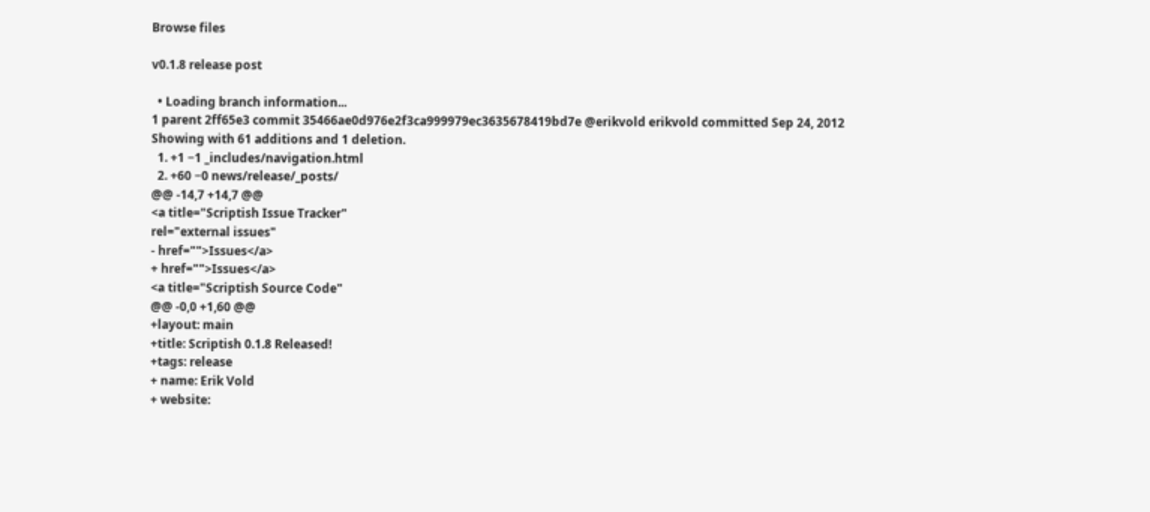Browse files

v0.1.8 release post

  • Loading branch information...
1 parent 2ff65e3 commit 35466ae0d976e2f3ca999979ec3635678419bd7e @erikvold erikvold committed Sep 24, 2012
Showing with 61 additions and 1 deletion.
  1. +1 −1 _includes/navigation.html
  2. +60 −0 news/release/_posts/
@@ -14,7 +14,7 @@
<a title="Scriptish Issue Tracker"
rel="external issues"
- href="">Issues</a>
+ href="">Issues</a>
<a title="Scriptish Source Code"
@@ -0,0 +1,60 @@
+layout: main
+title: Scriptish 0.1.8 Released!
+tags: release
+ name: Erik Vold
+ website: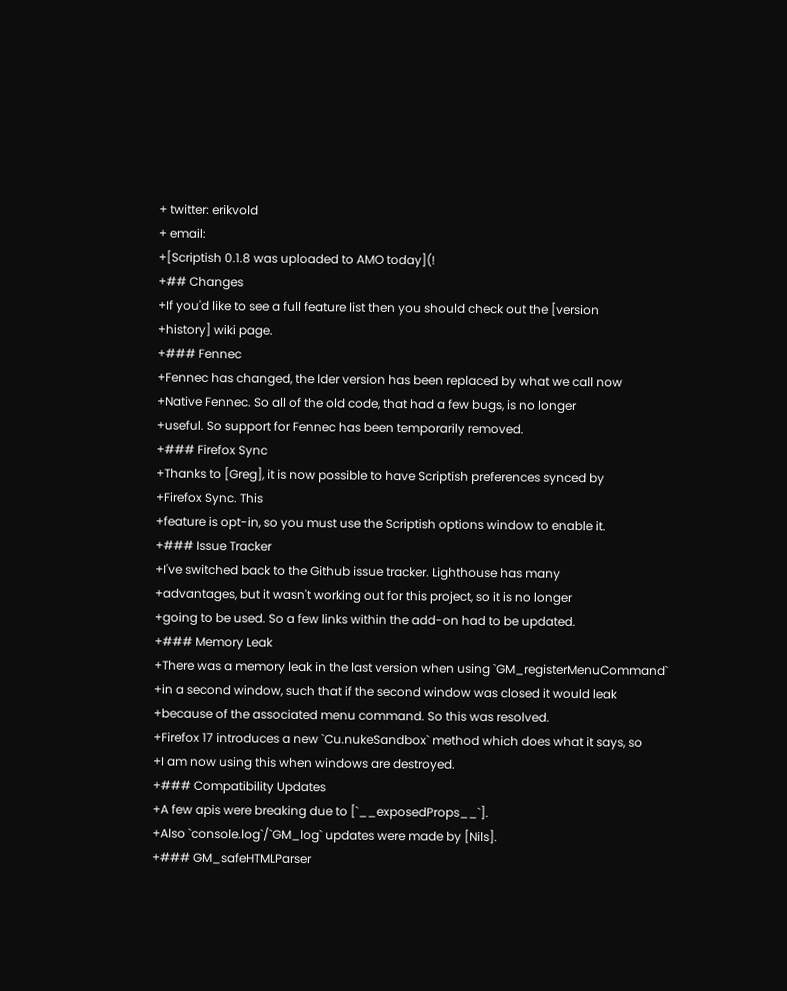+ twitter: erikvold
+ email:
+[Scriptish 0.1.8 was uploaded to AMO today](!
+## Changes
+If you'd like to see a full feature list then you should check out the [version
+history] wiki page.
+### Fennec
+Fennec has changed, the lder version has been replaced by what we call now
+Native Fennec. So all of the old code, that had a few bugs, is no longer
+useful. So support for Fennec has been temporarily removed.
+### Firefox Sync
+Thanks to [Greg], it is now possible to have Scriptish preferences synced by
+Firefox Sync. This
+feature is opt-in, so you must use the Scriptish options window to enable it.
+### Issue Tracker
+I've switched back to the Github issue tracker. Lighthouse has many
+advantages, but it wasn't working out for this project, so it is no longer
+going to be used. So a few links within the add-on had to be updated.
+### Memory Leak
+There was a memory leak in the last version when using `GM_registerMenuCommand`
+in a second window, such that if the second window was closed it would leak
+because of the associated menu command. So this was resolved.
+Firefox 17 introduces a new `Cu.nukeSandbox` method which does what it says, so
+I am now using this when windows are destroyed.
+### Compatibility Updates
+A few apis were breaking due to [`__exposedProps__`].
+Also `console.log`/`GM_log` updates were made by [Nils].
+### GM_safeHTMLParser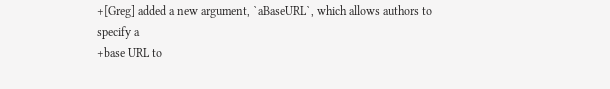+[Greg] added a new argument, `aBaseURL`, which allows authors to specify a
+base URL to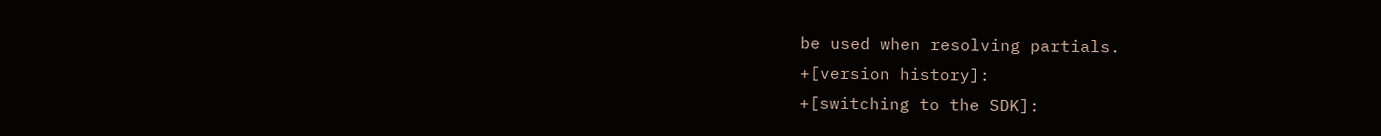be used when resolving partials.
+[version history]:
+[switching to the SDK]: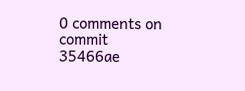0 comments on commit 35466ae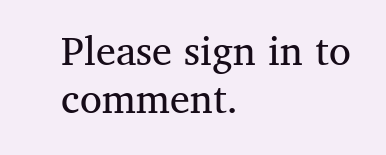Please sign in to comment.